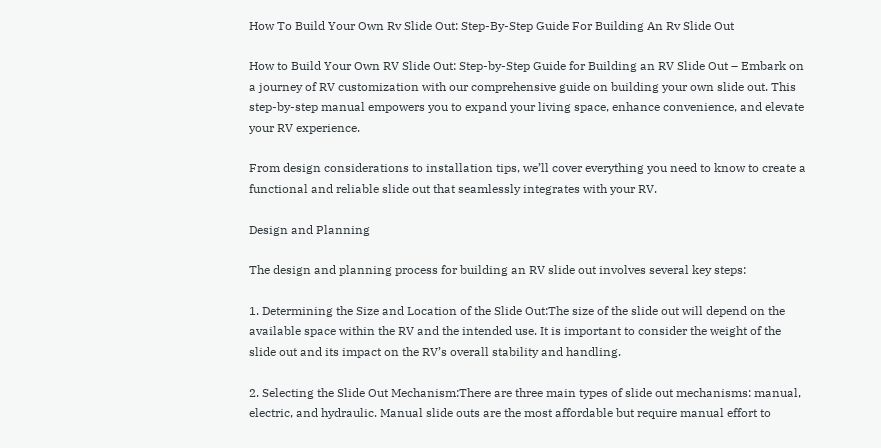How To Build Your Own Rv Slide Out: Step-By-Step Guide For Building An Rv Slide Out

How to Build Your Own RV Slide Out: Step-by-Step Guide for Building an RV Slide Out – Embark on a journey of RV customization with our comprehensive guide on building your own slide out. This step-by-step manual empowers you to expand your living space, enhance convenience, and elevate your RV experience.

From design considerations to installation tips, we’ll cover everything you need to know to create a functional and reliable slide out that seamlessly integrates with your RV.

Design and Planning

The design and planning process for building an RV slide out involves several key steps:

1. Determining the Size and Location of the Slide Out:The size of the slide out will depend on the available space within the RV and the intended use. It is important to consider the weight of the slide out and its impact on the RV’s overall stability and handling.

2. Selecting the Slide Out Mechanism:There are three main types of slide out mechanisms: manual, electric, and hydraulic. Manual slide outs are the most affordable but require manual effort to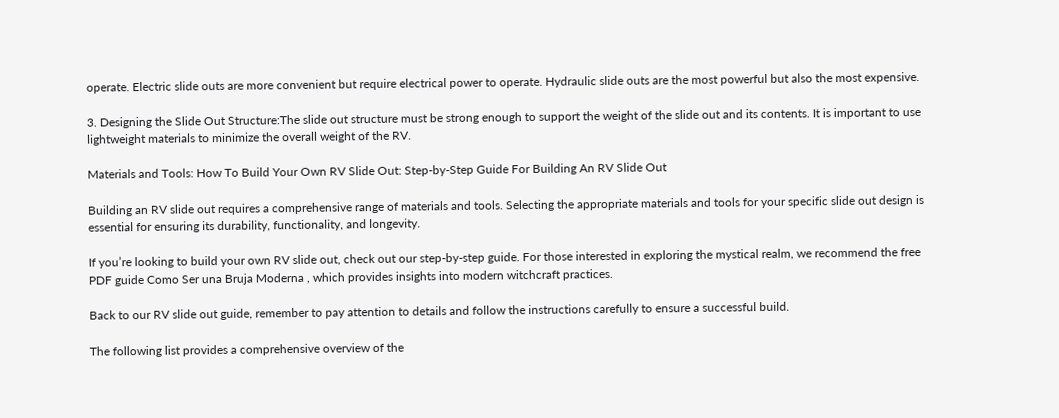operate. Electric slide outs are more convenient but require electrical power to operate. Hydraulic slide outs are the most powerful but also the most expensive.

3. Designing the Slide Out Structure:The slide out structure must be strong enough to support the weight of the slide out and its contents. It is important to use lightweight materials to minimize the overall weight of the RV.

Materials and Tools: How To Build Your Own RV Slide Out: Step-by-Step Guide For Building An RV Slide Out

Building an RV slide out requires a comprehensive range of materials and tools. Selecting the appropriate materials and tools for your specific slide out design is essential for ensuring its durability, functionality, and longevity.

If you’re looking to build your own RV slide out, check out our step-by-step guide. For those interested in exploring the mystical realm, we recommend the free PDF guide Como Ser una Bruja Moderna , which provides insights into modern witchcraft practices.

Back to our RV slide out guide, remember to pay attention to details and follow the instructions carefully to ensure a successful build.

The following list provides a comprehensive overview of the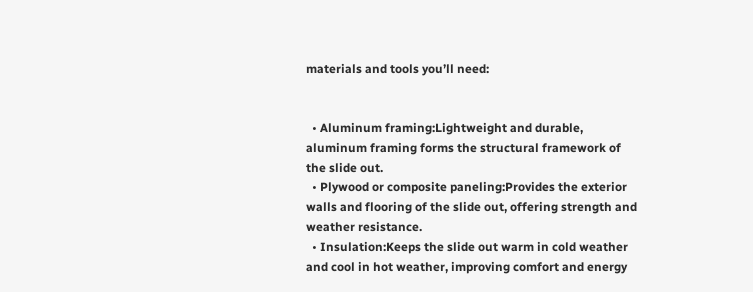materials and tools you’ll need:


  • Aluminum framing:Lightweight and durable, aluminum framing forms the structural framework of the slide out.
  • Plywood or composite paneling:Provides the exterior walls and flooring of the slide out, offering strength and weather resistance.
  • Insulation:Keeps the slide out warm in cold weather and cool in hot weather, improving comfort and energy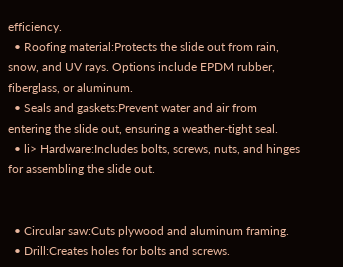efficiency.
  • Roofing material:Protects the slide out from rain, snow, and UV rays. Options include EPDM rubber, fiberglass, or aluminum.
  • Seals and gaskets:Prevent water and air from entering the slide out, ensuring a weather-tight seal.
  • li> Hardware:Includes bolts, screws, nuts, and hinges for assembling the slide out.


  • Circular saw:Cuts plywood and aluminum framing.
  • Drill:Creates holes for bolts and screws.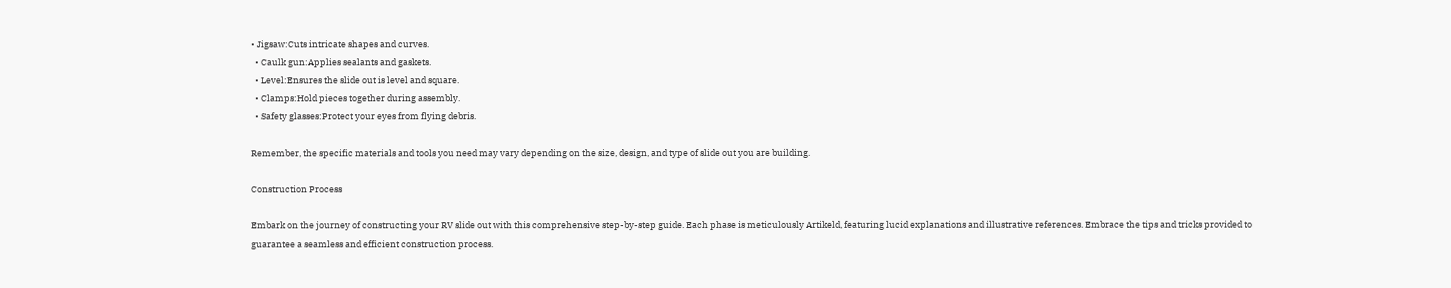• Jigsaw:Cuts intricate shapes and curves.
  • Caulk gun:Applies sealants and gaskets.
  • Level:Ensures the slide out is level and square.
  • Clamps:Hold pieces together during assembly.
  • Safety glasses:Protect your eyes from flying debris.

Remember, the specific materials and tools you need may vary depending on the size, design, and type of slide out you are building.

Construction Process

Embark on the journey of constructing your RV slide out with this comprehensive step-by-step guide. Each phase is meticulously Artikeld, featuring lucid explanations and illustrative references. Embrace the tips and tricks provided to guarantee a seamless and efficient construction process.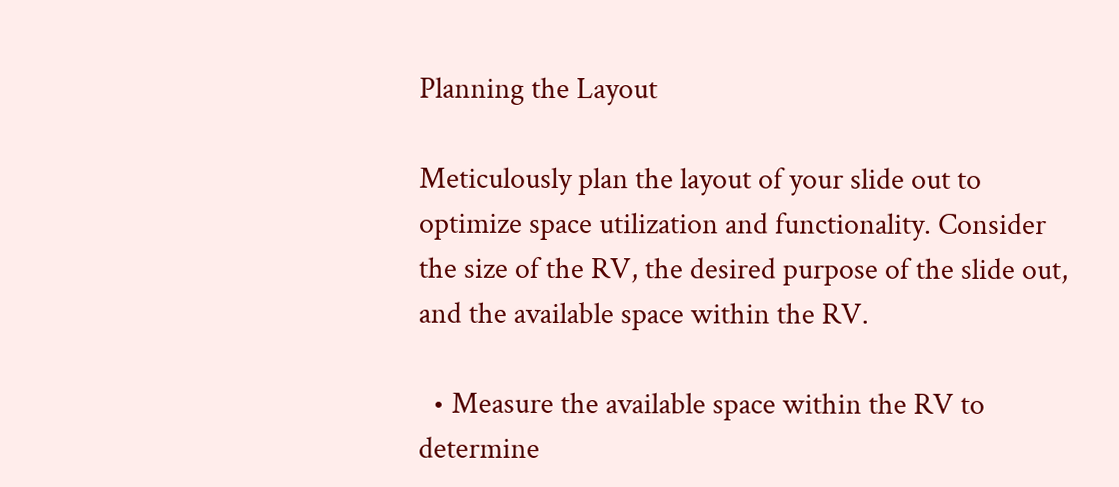Planning the Layout

Meticulously plan the layout of your slide out to optimize space utilization and functionality. Consider the size of the RV, the desired purpose of the slide out, and the available space within the RV.

  • Measure the available space within the RV to determine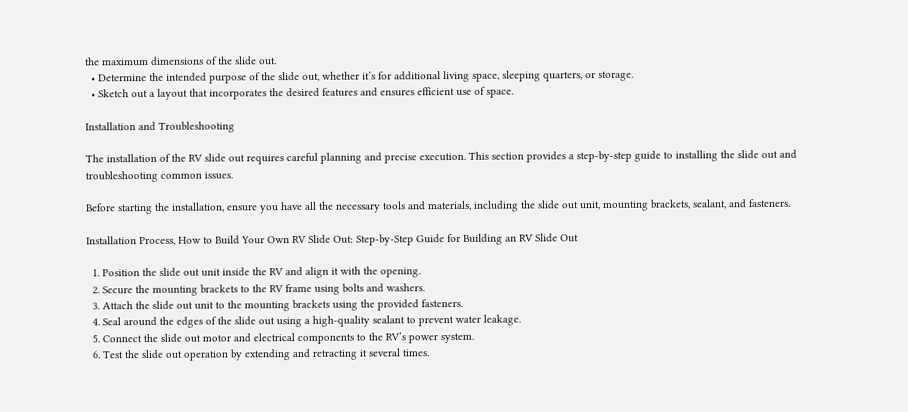the maximum dimensions of the slide out.
  • Determine the intended purpose of the slide out, whether it’s for additional living space, sleeping quarters, or storage.
  • Sketch out a layout that incorporates the desired features and ensures efficient use of space.

Installation and Troubleshooting

The installation of the RV slide out requires careful planning and precise execution. This section provides a step-by-step guide to installing the slide out and troubleshooting common issues.

Before starting the installation, ensure you have all the necessary tools and materials, including the slide out unit, mounting brackets, sealant, and fasteners.

Installation Process, How to Build Your Own RV Slide Out: Step-by-Step Guide for Building an RV Slide Out

  1. Position the slide out unit inside the RV and align it with the opening.
  2. Secure the mounting brackets to the RV frame using bolts and washers.
  3. Attach the slide out unit to the mounting brackets using the provided fasteners.
  4. Seal around the edges of the slide out using a high-quality sealant to prevent water leakage.
  5. Connect the slide out motor and electrical components to the RV’s power system.
  6. Test the slide out operation by extending and retracting it several times.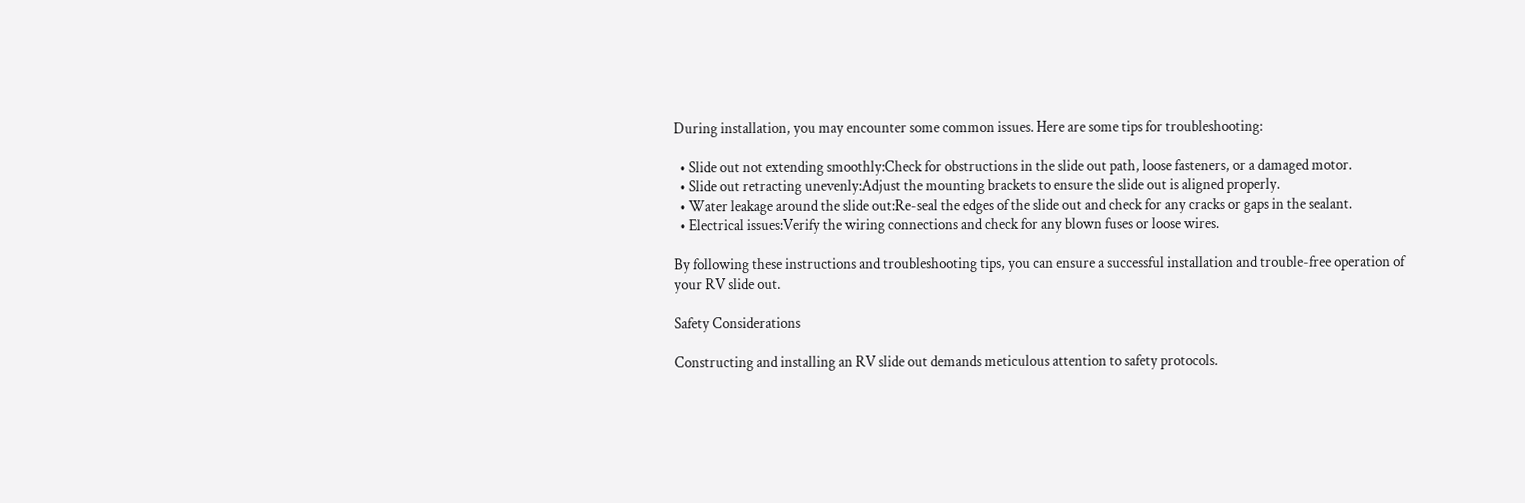During installation, you may encounter some common issues. Here are some tips for troubleshooting:

  • Slide out not extending smoothly:Check for obstructions in the slide out path, loose fasteners, or a damaged motor.
  • Slide out retracting unevenly:Adjust the mounting brackets to ensure the slide out is aligned properly.
  • Water leakage around the slide out:Re-seal the edges of the slide out and check for any cracks or gaps in the sealant.
  • Electrical issues:Verify the wiring connections and check for any blown fuses or loose wires.

By following these instructions and troubleshooting tips, you can ensure a successful installation and trouble-free operation of your RV slide out.

Safety Considerations

Constructing and installing an RV slide out demands meticulous attention to safety protocols.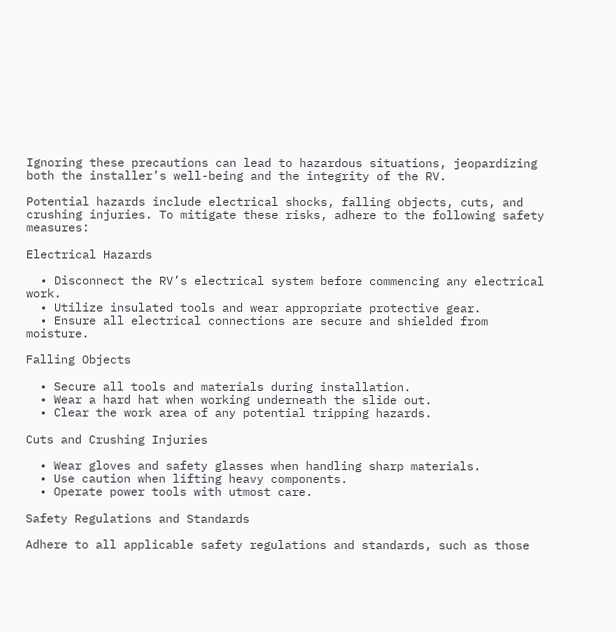Ignoring these precautions can lead to hazardous situations, jeopardizing both the installer’s well-being and the integrity of the RV.

Potential hazards include electrical shocks, falling objects, cuts, and crushing injuries. To mitigate these risks, adhere to the following safety measures:

Electrical Hazards

  • Disconnect the RV’s electrical system before commencing any electrical work.
  • Utilize insulated tools and wear appropriate protective gear.
  • Ensure all electrical connections are secure and shielded from moisture.

Falling Objects

  • Secure all tools and materials during installation.
  • Wear a hard hat when working underneath the slide out.
  • Clear the work area of any potential tripping hazards.

Cuts and Crushing Injuries

  • Wear gloves and safety glasses when handling sharp materials.
  • Use caution when lifting heavy components.
  • Operate power tools with utmost care.

Safety Regulations and Standards

Adhere to all applicable safety regulations and standards, such as those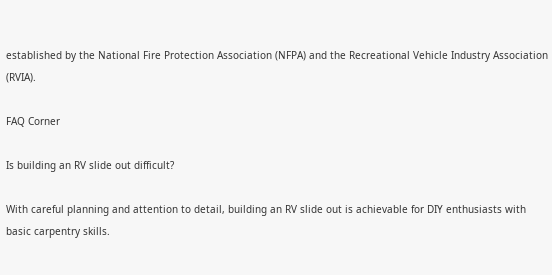established by the National Fire Protection Association (NFPA) and the Recreational Vehicle Industry Association (RVIA).

FAQ Corner

Is building an RV slide out difficult?

With careful planning and attention to detail, building an RV slide out is achievable for DIY enthusiasts with basic carpentry skills.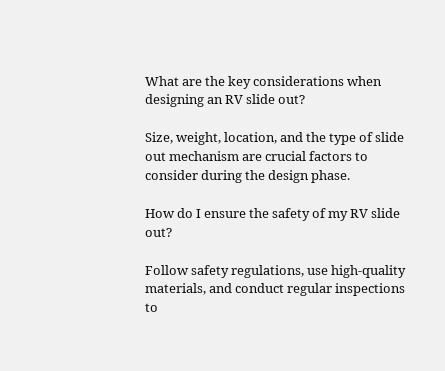What are the key considerations when designing an RV slide out?

Size, weight, location, and the type of slide out mechanism are crucial factors to consider during the design phase.

How do I ensure the safety of my RV slide out?

Follow safety regulations, use high-quality materials, and conduct regular inspections to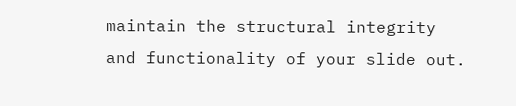maintain the structural integrity and functionality of your slide out.